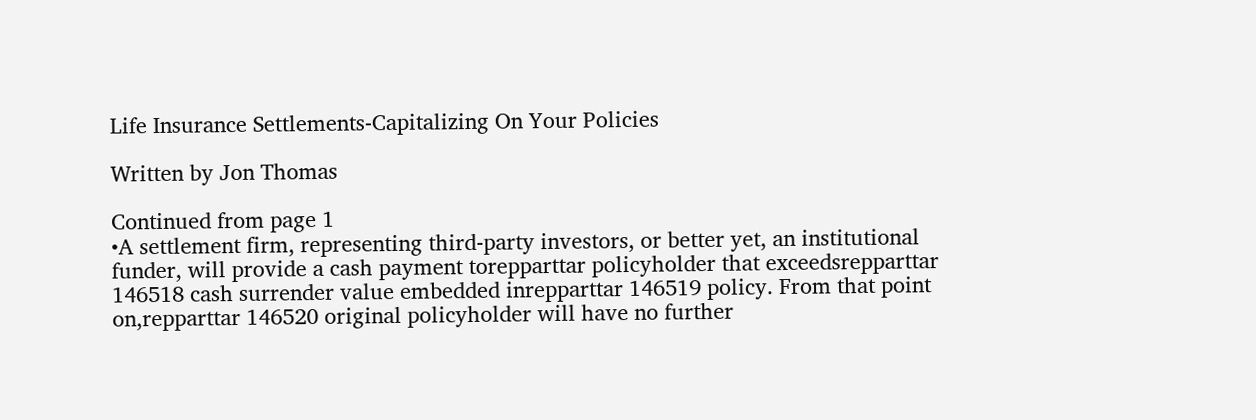Life Insurance Settlements-Capitalizing On Your Policies

Written by Jon Thomas

Continued from page 1
•A settlement firm, representing third-party investors, or better yet, an institutional funder, will provide a cash payment torepparttar policyholder that exceedsrepparttar 146518 cash surrender value embedded inrepparttar 146519 policy. From that point on,repparttar 146520 original policyholder will have no further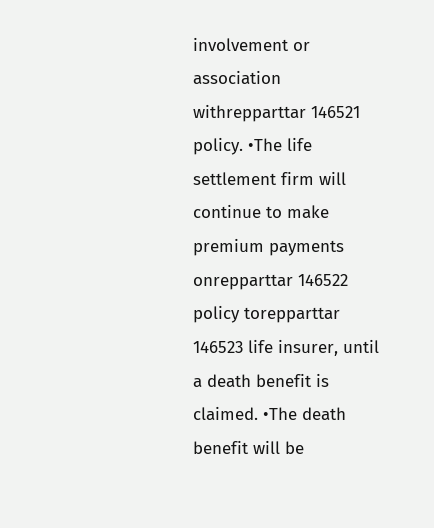involvement or association withrepparttar 146521 policy. •The life settlement firm will continue to make premium payments onrepparttar 146522 policy torepparttar 146523 life insurer, until a death benefit is claimed. •The death benefit will be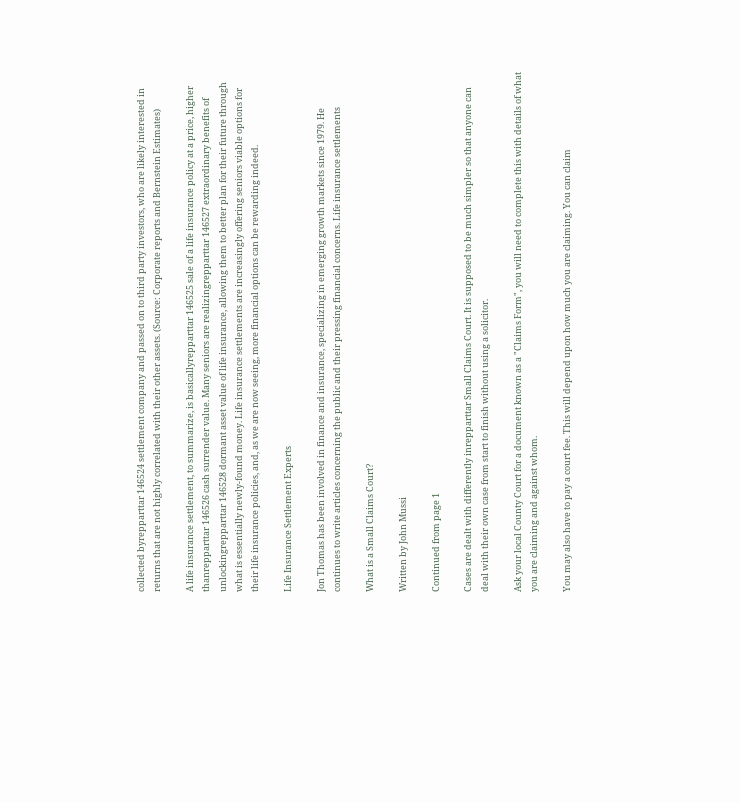collected byrepparttar 146524 settlement company and passed on to third party investors, who are likely interested in returns that are not highly correlated with their other assets. (Source: Corporate reports and Bernstein Estimates)

A life insurance settlement, to summarize, is basicallyrepparttar 146525 sale of a life insurance policy at a price, higher thanrepparttar 146526 cash surrender value. Many seniors are realizingrepparttar 146527 extraordinary benefits of unlockingrepparttar 146528 dormant asset value of life insurance, allowing them to better plan for their future through what is essentially newly-found money. Life insurance settlements are increasingly offering seniors viable options for their life insurance policies, and, as we are now seeing, more financial options can be rewarding indeed.

Life Insurance Settlement Experts

Jon Thomas has been involved in finance and insurance, specializing in emerging growth markets since 1979. He continues to write articles concerning the public and their pressing financial concerns. Life insurance settlements

What is a Small Claims Court?

Written by John Mussi

Continued from page 1

Cases are dealt with differently inrepparttar Small Claims Court. It is supposed to be much simpler so that anyone can deal with their own case from start to finish without using a solicitor.

Ask your local County Court for a document known as a "Claims Form", you will need to complete this with details of what you are claiming and against whom.

You may also have to pay a court fee. This will depend upon how much you are claiming. You can claim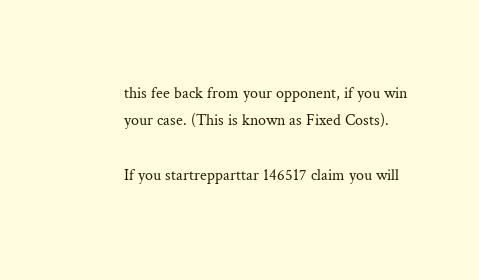this fee back from your opponent, if you win your case. (This is known as Fixed Costs).

If you startrepparttar 146517 claim you will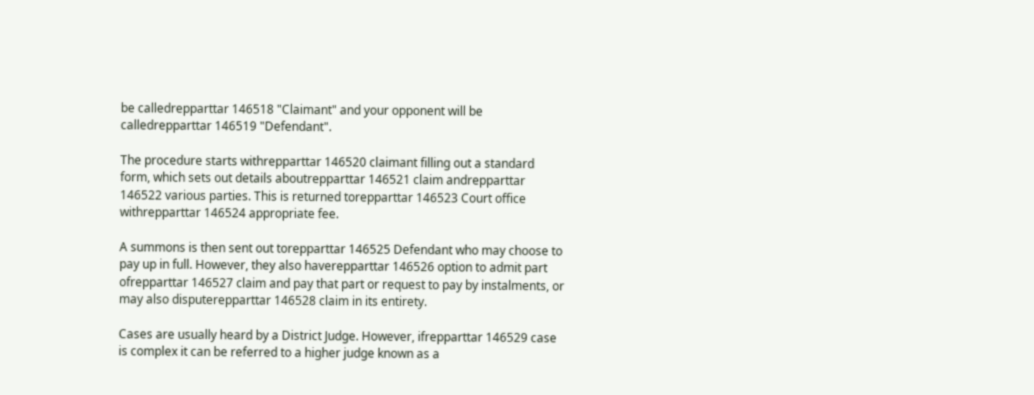be calledrepparttar 146518 "Claimant" and your opponent will be calledrepparttar 146519 "Defendant".

The procedure starts withrepparttar 146520 claimant filling out a standard form, which sets out details aboutrepparttar 146521 claim andrepparttar 146522 various parties. This is returned torepparttar 146523 Court office withrepparttar 146524 appropriate fee.

A summons is then sent out torepparttar 146525 Defendant who may choose to pay up in full. However, they also haverepparttar 146526 option to admit part ofrepparttar 146527 claim and pay that part or request to pay by instalments, or may also disputerepparttar 146528 claim in its entirety.

Cases are usually heard by a District Judge. However, ifrepparttar 146529 case is complex it can be referred to a higher judge known as a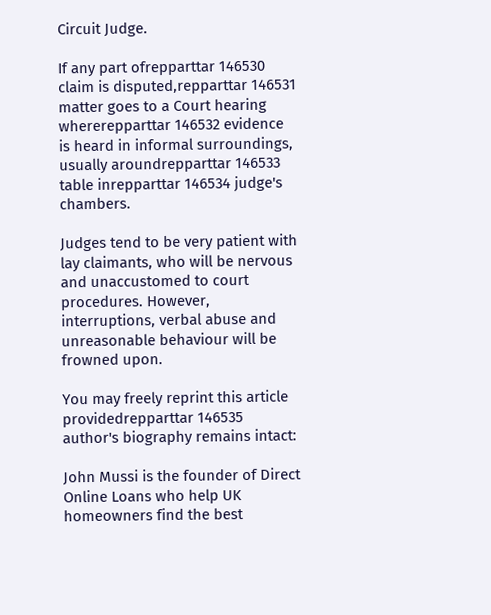Circuit Judge.

If any part ofrepparttar 146530 claim is disputed,repparttar 146531 matter goes to a Court hearing whererepparttar 146532 evidence is heard in informal surroundings, usually aroundrepparttar 146533 table inrepparttar 146534 judge's chambers.

Judges tend to be very patient with lay claimants, who will be nervous and unaccustomed to court procedures. However, interruptions, verbal abuse and unreasonable behaviour will be frowned upon.

You may freely reprint this article providedrepparttar 146535 author's biography remains intact:

John Mussi is the founder of Direct Online Loans who help UK homeowners find the best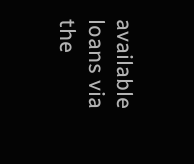available loans via the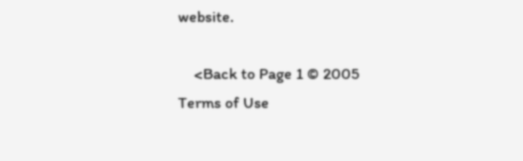website.

    <Back to Page 1 © 2005
Terms of Use